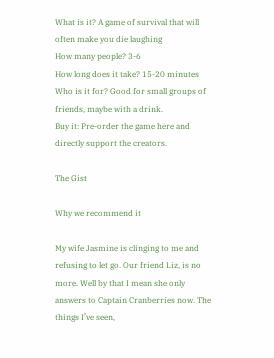What is it? A game of survival that will often make you die laughing
How many people? 3-6
How long does it take? 15-20 minutes
Who is it for? Good for small groups of friends, maybe with a drink.
Buy it: Pre-order the game here and directly support the creators.

The Gist

Why we recommend it

My wife Jasmine is clinging to me and refusing to let go. Our friend Liz, is no more. Well by that I mean she only answers to Captain Cranberries now. The things I’ve seen,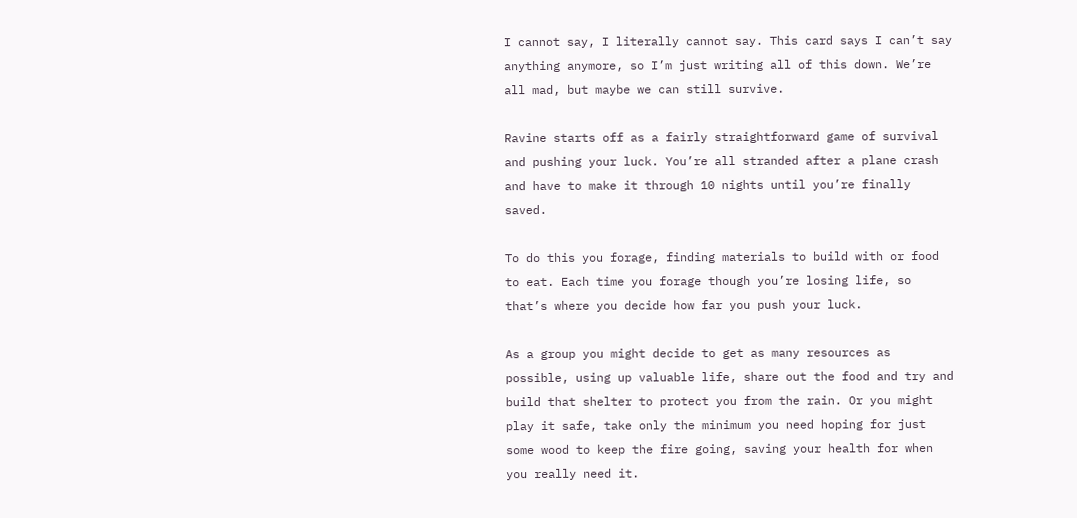I cannot say, I literally cannot say. This card says I can’t say anything anymore, so I’m just writing all of this down. We’re all mad, but maybe we can still survive.

Ravine starts off as a fairly straightforward game of survival and pushing your luck. You’re all stranded after a plane crash and have to make it through 10 nights until you’re finally saved.

To do this you forage, finding materials to build with or food to eat. Each time you forage though you’re losing life, so that’s where you decide how far you push your luck.

As a group you might decide to get as many resources as possible, using up valuable life, share out the food and try and build that shelter to protect you from the rain. Or you might play it safe, take only the minimum you need hoping for just some wood to keep the fire going, saving your health for when you really need it.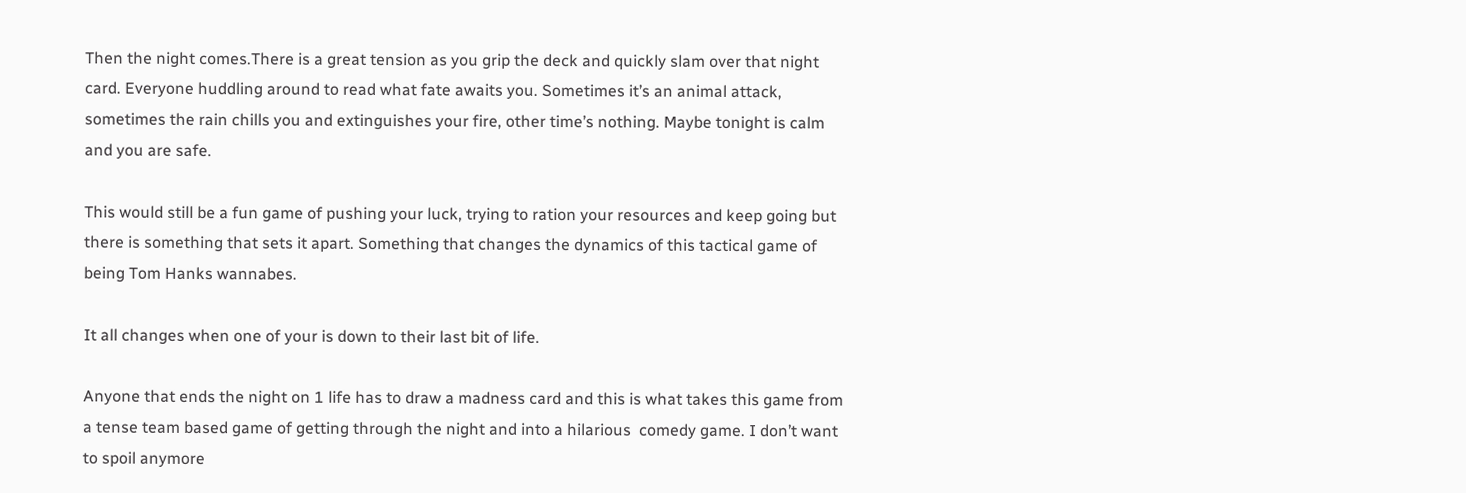Then the night comes.There is a great tension as you grip the deck and quickly slam over that night card. Everyone huddling around to read what fate awaits you. Sometimes it’s an animal attack, sometimes the rain chills you and extinguishes your fire, other time’s nothing. Maybe tonight is calm and you are safe.

This would still be a fun game of pushing your luck, trying to ration your resources and keep going but there is something that sets it apart. Something that changes the dynamics of this tactical game of being Tom Hanks wannabes.

It all changes when one of your is down to their last bit of life.

Anyone that ends the night on 1 life has to draw a madness card and this is what takes this game from a tense team based game of getting through the night and into a hilarious  comedy game. I don’t want to spoil anymore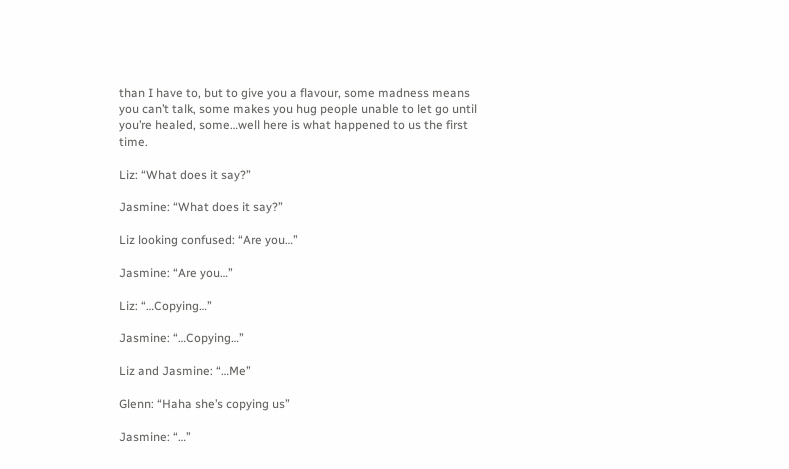than I have to, but to give you a flavour, some madness means you can’t talk, some makes you hug people unable to let go until you’re healed, some…well here is what happened to us the first time.

Liz: “What does it say?”

Jasmine: “What does it say?”

Liz looking confused: “Are you…”

Jasmine: “Are you…”

Liz: “…Copying…”

Jasmine: “…Copying…”

Liz and Jasmine: “…Me”

Glenn: “Haha she’s copying us”

Jasmine: “…”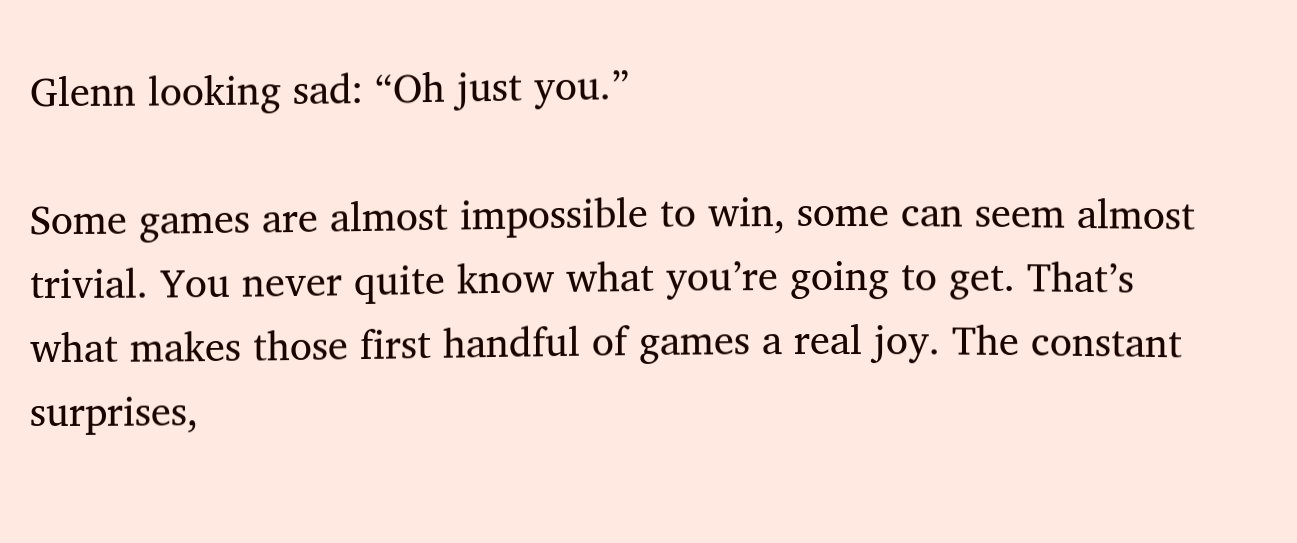Glenn looking sad: “Oh just you.”

Some games are almost impossible to win, some can seem almost trivial. You never quite know what you’re going to get. That’s what makes those first handful of games a real joy. The constant surprises,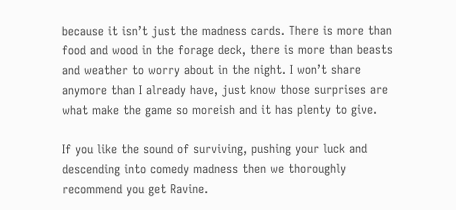because it isn’t just the madness cards. There is more than food and wood in the forage deck, there is more than beasts and weather to worry about in the night. I won’t share anymore than I already have, just know those surprises are what make the game so moreish and it has plenty to give.

If you like the sound of surviving, pushing your luck and descending into comedy madness then we thoroughly recommend you get Ravine.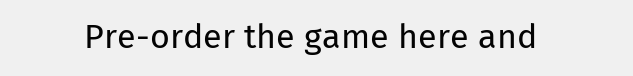Pre-order the game here and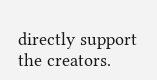directly support the creators.